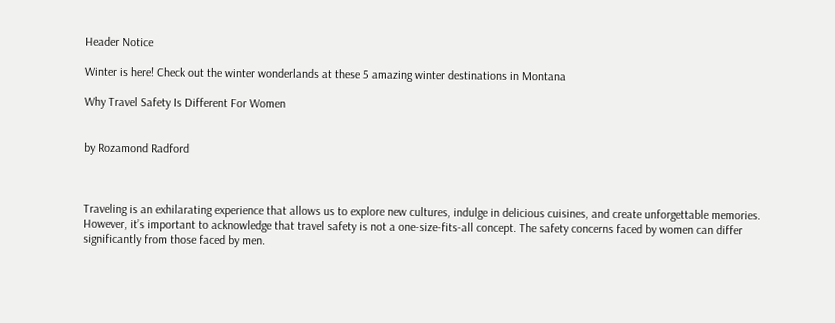Header Notice

Winter is here! Check out the winter wonderlands at these 5 amazing winter destinations in Montana

Why Travel Safety Is Different For Women


by Rozamond Radford



Traveling is an exhilarating experience that allows us to explore new cultures, indulge in delicious cuisines, and create unforgettable memories. However, it’s important to acknowledge that travel safety is not a one-size-fits-all concept. The safety concerns faced by women can differ significantly from those faced by men.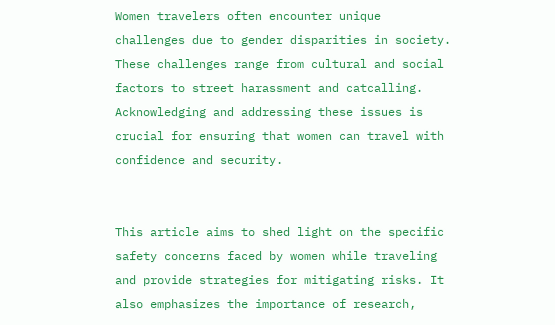Women travelers often encounter unique challenges due to gender disparities in society. These challenges range from cultural and social factors to street harassment and catcalling. Acknowledging and addressing these issues is crucial for ensuring that women can travel with confidence and security.


This article aims to shed light on the specific safety concerns faced by women while traveling and provide strategies for mitigating risks. It also emphasizes the importance of research,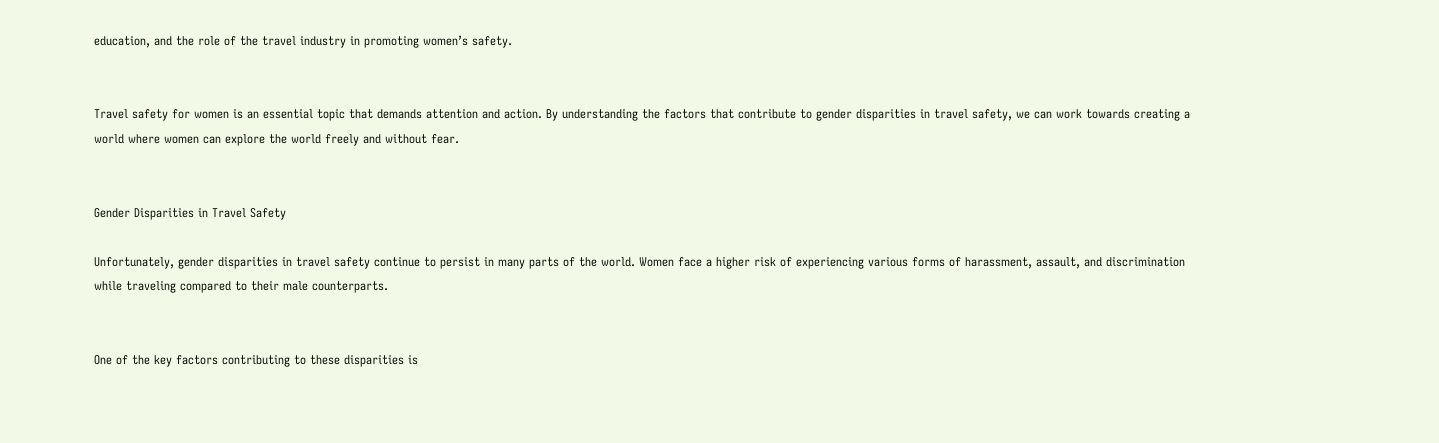education, and the role of the travel industry in promoting women’s safety.


Travel safety for women is an essential topic that demands attention and action. By understanding the factors that contribute to gender disparities in travel safety, we can work towards creating a world where women can explore the world freely and without fear.


Gender Disparities in Travel Safety

Unfortunately, gender disparities in travel safety continue to persist in many parts of the world. Women face a higher risk of experiencing various forms of harassment, assault, and discrimination while traveling compared to their male counterparts.


One of the key factors contributing to these disparities is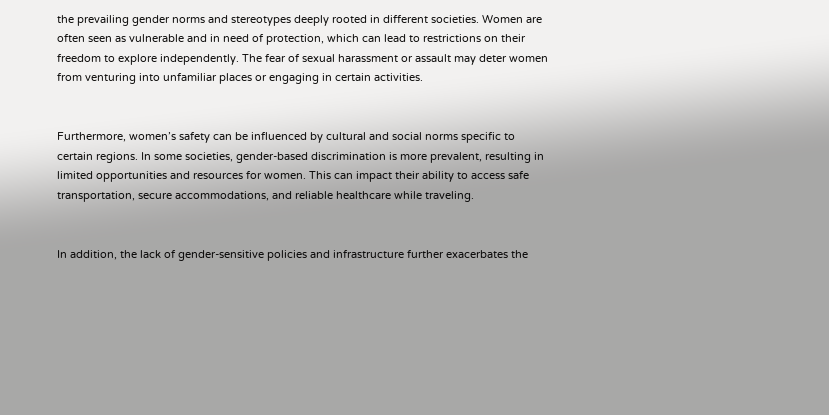the prevailing gender norms and stereotypes deeply rooted in different societies. Women are often seen as vulnerable and in need of protection, which can lead to restrictions on their freedom to explore independently. The fear of sexual harassment or assault may deter women from venturing into unfamiliar places or engaging in certain activities.


Furthermore, women’s safety can be influenced by cultural and social norms specific to certain regions. In some societies, gender-based discrimination is more prevalent, resulting in limited opportunities and resources for women. This can impact their ability to access safe transportation, secure accommodations, and reliable healthcare while traveling.


In addition, the lack of gender-sensitive policies and infrastructure further exacerbates the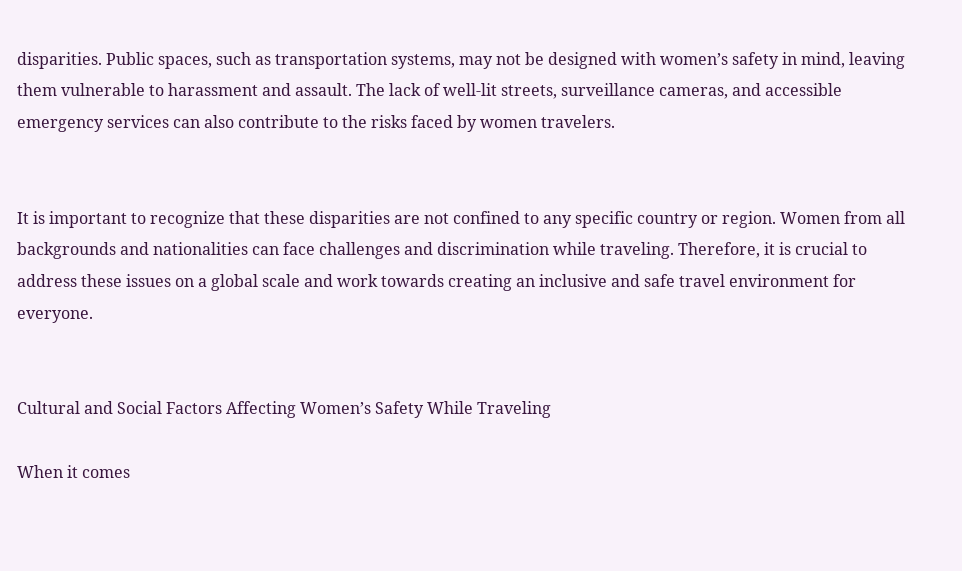disparities. Public spaces, such as transportation systems, may not be designed with women’s safety in mind, leaving them vulnerable to harassment and assault. The lack of well-lit streets, surveillance cameras, and accessible emergency services can also contribute to the risks faced by women travelers.


It is important to recognize that these disparities are not confined to any specific country or region. Women from all backgrounds and nationalities can face challenges and discrimination while traveling. Therefore, it is crucial to address these issues on a global scale and work towards creating an inclusive and safe travel environment for everyone.


Cultural and Social Factors Affecting Women’s Safety While Traveling

When it comes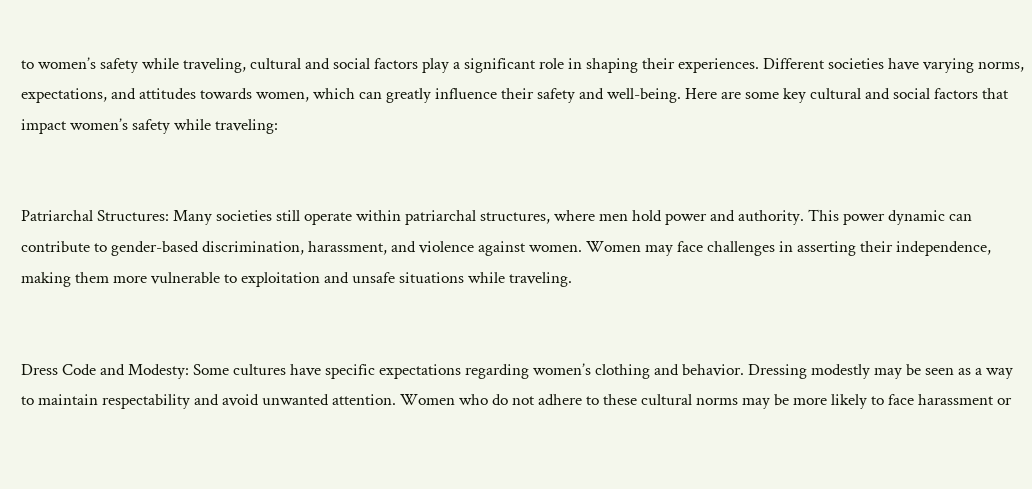to women’s safety while traveling, cultural and social factors play a significant role in shaping their experiences. Different societies have varying norms, expectations, and attitudes towards women, which can greatly influence their safety and well-being. Here are some key cultural and social factors that impact women’s safety while traveling:


Patriarchal Structures: Many societies still operate within patriarchal structures, where men hold power and authority. This power dynamic can contribute to gender-based discrimination, harassment, and violence against women. Women may face challenges in asserting their independence, making them more vulnerable to exploitation and unsafe situations while traveling.


Dress Code and Modesty: Some cultures have specific expectations regarding women’s clothing and behavior. Dressing modestly may be seen as a way to maintain respectability and avoid unwanted attention. Women who do not adhere to these cultural norms may be more likely to face harassment or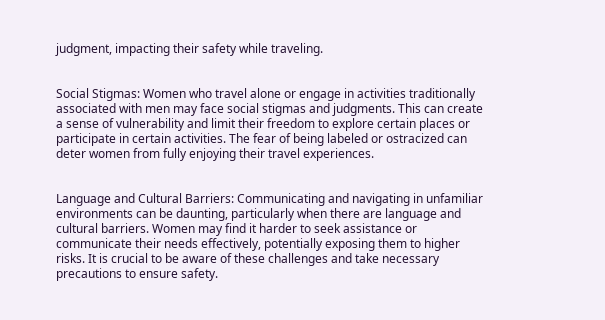judgment, impacting their safety while traveling.


Social Stigmas: Women who travel alone or engage in activities traditionally associated with men may face social stigmas and judgments. This can create a sense of vulnerability and limit their freedom to explore certain places or participate in certain activities. The fear of being labeled or ostracized can deter women from fully enjoying their travel experiences.


Language and Cultural Barriers: Communicating and navigating in unfamiliar environments can be daunting, particularly when there are language and cultural barriers. Women may find it harder to seek assistance or communicate their needs effectively, potentially exposing them to higher risks. It is crucial to be aware of these challenges and take necessary precautions to ensure safety.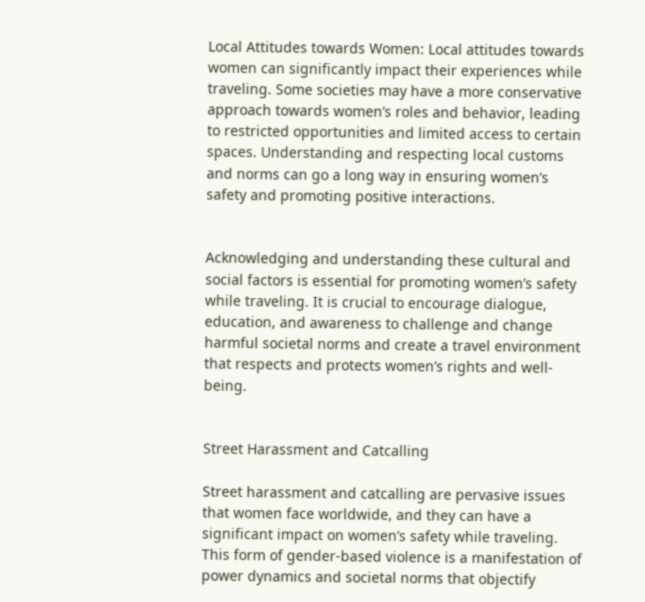Local Attitudes towards Women: Local attitudes towards women can significantly impact their experiences while traveling. Some societies may have a more conservative approach towards women’s roles and behavior, leading to restricted opportunities and limited access to certain spaces. Understanding and respecting local customs and norms can go a long way in ensuring women’s safety and promoting positive interactions.


Acknowledging and understanding these cultural and social factors is essential for promoting women’s safety while traveling. It is crucial to encourage dialogue, education, and awareness to challenge and change harmful societal norms and create a travel environment that respects and protects women’s rights and well-being.


Street Harassment and Catcalling

Street harassment and catcalling are pervasive issues that women face worldwide, and they can have a significant impact on women’s safety while traveling. This form of gender-based violence is a manifestation of power dynamics and societal norms that objectify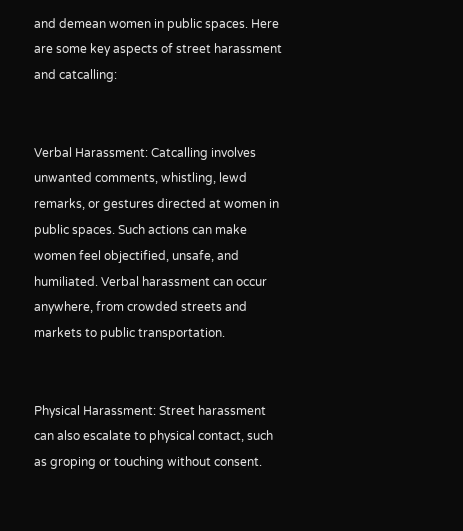and demean women in public spaces. Here are some key aspects of street harassment and catcalling:


Verbal Harassment: Catcalling involves unwanted comments, whistling, lewd remarks, or gestures directed at women in public spaces. Such actions can make women feel objectified, unsafe, and humiliated. Verbal harassment can occur anywhere, from crowded streets and markets to public transportation.


Physical Harassment: Street harassment can also escalate to physical contact, such as groping or touching without consent.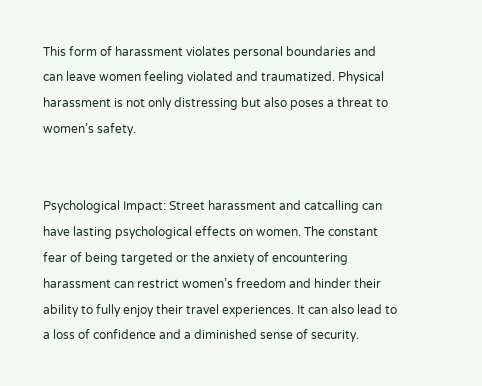This form of harassment violates personal boundaries and can leave women feeling violated and traumatized. Physical harassment is not only distressing but also poses a threat to women’s safety.


Psychological Impact: Street harassment and catcalling can have lasting psychological effects on women. The constant fear of being targeted or the anxiety of encountering harassment can restrict women’s freedom and hinder their ability to fully enjoy their travel experiences. It can also lead to a loss of confidence and a diminished sense of security.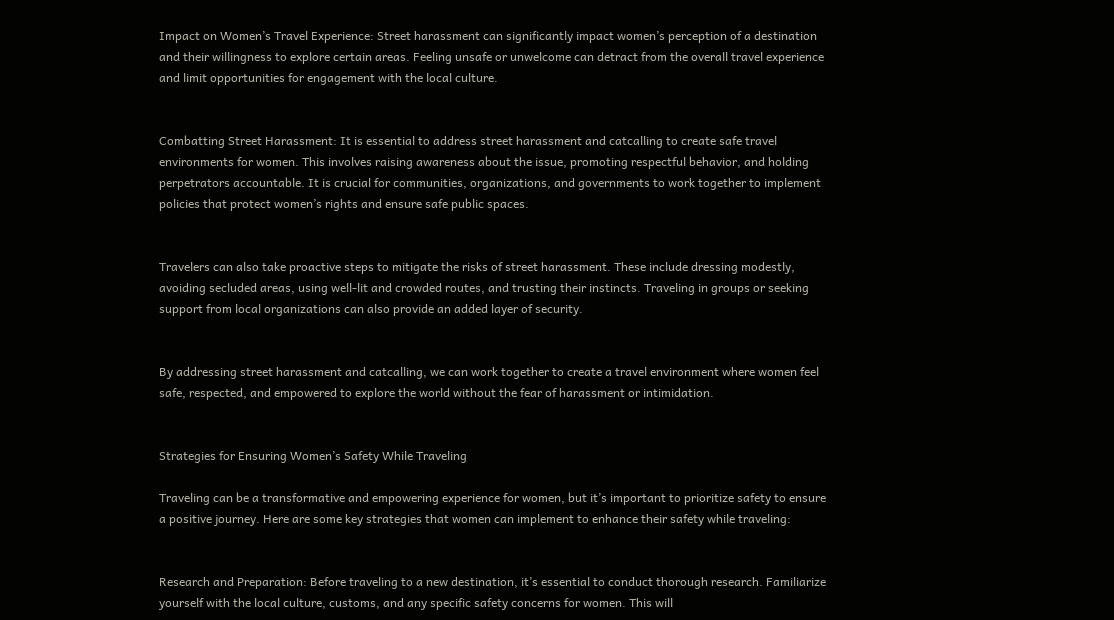Impact on Women’s Travel Experience: Street harassment can significantly impact women’s perception of a destination and their willingness to explore certain areas. Feeling unsafe or unwelcome can detract from the overall travel experience and limit opportunities for engagement with the local culture.


Combatting Street Harassment: It is essential to address street harassment and catcalling to create safe travel environments for women. This involves raising awareness about the issue, promoting respectful behavior, and holding perpetrators accountable. It is crucial for communities, organizations, and governments to work together to implement policies that protect women’s rights and ensure safe public spaces.


Travelers can also take proactive steps to mitigate the risks of street harassment. These include dressing modestly, avoiding secluded areas, using well-lit and crowded routes, and trusting their instincts. Traveling in groups or seeking support from local organizations can also provide an added layer of security.


By addressing street harassment and catcalling, we can work together to create a travel environment where women feel safe, respected, and empowered to explore the world without the fear of harassment or intimidation.


Strategies for Ensuring Women’s Safety While Traveling

Traveling can be a transformative and empowering experience for women, but it’s important to prioritize safety to ensure a positive journey. Here are some key strategies that women can implement to enhance their safety while traveling:


Research and Preparation: Before traveling to a new destination, it’s essential to conduct thorough research. Familiarize yourself with the local culture, customs, and any specific safety concerns for women. This will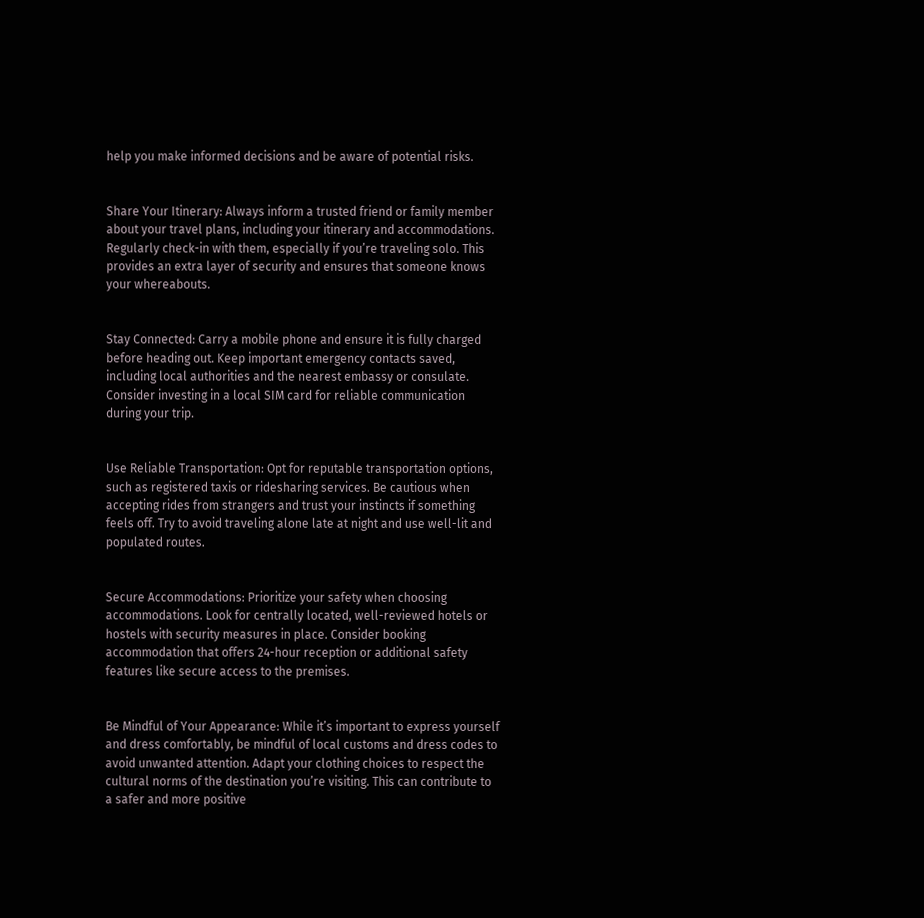help you make informed decisions and be aware of potential risks.


Share Your Itinerary: Always inform a trusted friend or family member about your travel plans, including your itinerary and accommodations. Regularly check-in with them, especially if you’re traveling solo. This provides an extra layer of security and ensures that someone knows your whereabouts.


Stay Connected: Carry a mobile phone and ensure it is fully charged before heading out. Keep important emergency contacts saved, including local authorities and the nearest embassy or consulate. Consider investing in a local SIM card for reliable communication during your trip.


Use Reliable Transportation: Opt for reputable transportation options, such as registered taxis or ridesharing services. Be cautious when accepting rides from strangers and trust your instincts if something feels off. Try to avoid traveling alone late at night and use well-lit and populated routes.


Secure Accommodations: Prioritize your safety when choosing accommodations. Look for centrally located, well-reviewed hotels or hostels with security measures in place. Consider booking accommodation that offers 24-hour reception or additional safety features like secure access to the premises.


Be Mindful of Your Appearance: While it’s important to express yourself and dress comfortably, be mindful of local customs and dress codes to avoid unwanted attention. Adapt your clothing choices to respect the cultural norms of the destination you’re visiting. This can contribute to a safer and more positive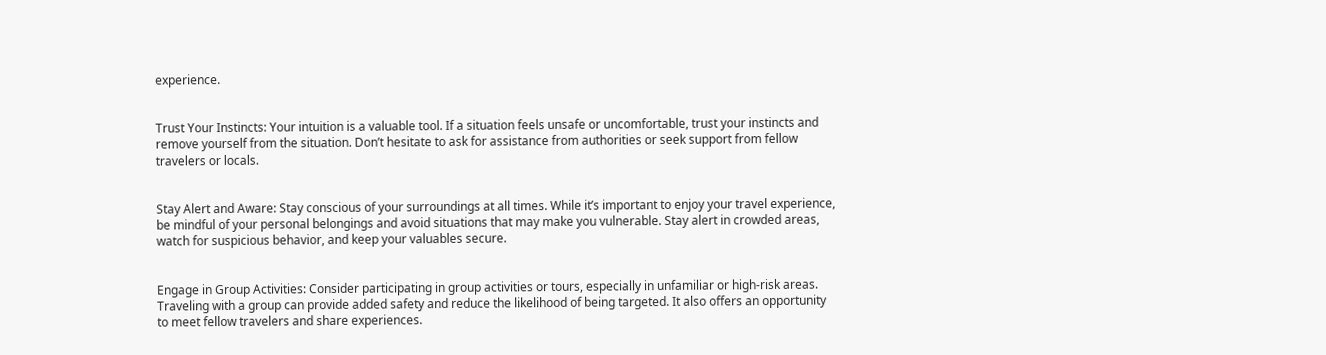experience.


Trust Your Instincts: Your intuition is a valuable tool. If a situation feels unsafe or uncomfortable, trust your instincts and remove yourself from the situation. Don’t hesitate to ask for assistance from authorities or seek support from fellow travelers or locals.


Stay Alert and Aware: Stay conscious of your surroundings at all times. While it’s important to enjoy your travel experience, be mindful of your personal belongings and avoid situations that may make you vulnerable. Stay alert in crowded areas, watch for suspicious behavior, and keep your valuables secure.


Engage in Group Activities: Consider participating in group activities or tours, especially in unfamiliar or high-risk areas. Traveling with a group can provide added safety and reduce the likelihood of being targeted. It also offers an opportunity to meet fellow travelers and share experiences.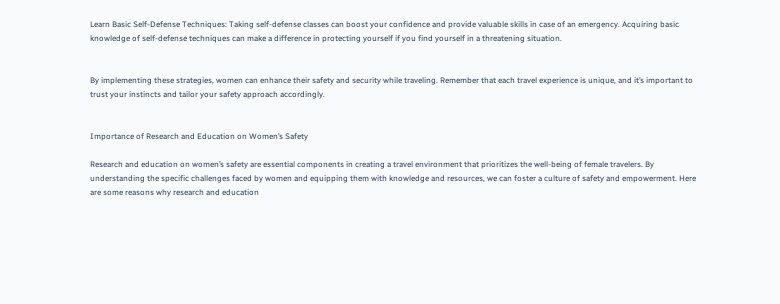Learn Basic Self-Defense Techniques: Taking self-defense classes can boost your confidence and provide valuable skills in case of an emergency. Acquiring basic knowledge of self-defense techniques can make a difference in protecting yourself if you find yourself in a threatening situation.


By implementing these strategies, women can enhance their safety and security while traveling. Remember that each travel experience is unique, and it’s important to trust your instincts and tailor your safety approach accordingly.


Importance of Research and Education on Women’s Safety

Research and education on women’s safety are essential components in creating a travel environment that prioritizes the well-being of female travelers. By understanding the specific challenges faced by women and equipping them with knowledge and resources, we can foster a culture of safety and empowerment. Here are some reasons why research and education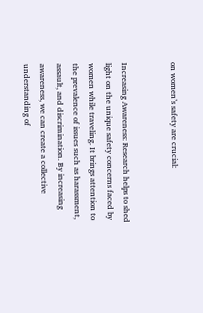on women’s safety are crucial:


Increasing Awareness: Research helps to shed light on the unique safety concerns faced by women while traveling. It brings attention to the prevalence of issues such as harassment, assault, and discrimination. By increasing awareness, we can create a collective understanding of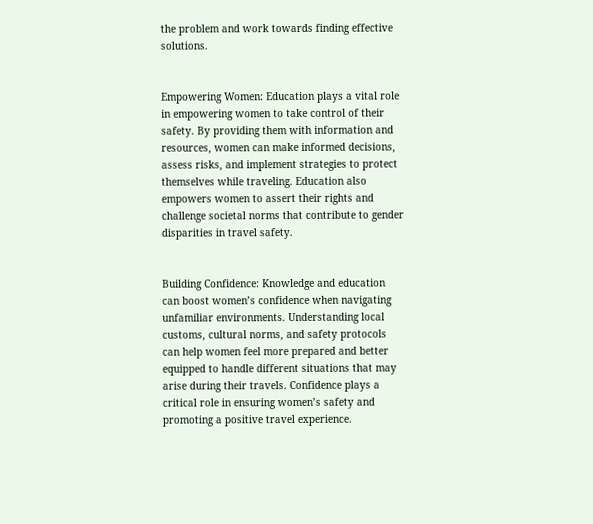the problem and work towards finding effective solutions.


Empowering Women: Education plays a vital role in empowering women to take control of their safety. By providing them with information and resources, women can make informed decisions, assess risks, and implement strategies to protect themselves while traveling. Education also empowers women to assert their rights and challenge societal norms that contribute to gender disparities in travel safety.


Building Confidence: Knowledge and education can boost women’s confidence when navigating unfamiliar environments. Understanding local customs, cultural norms, and safety protocols can help women feel more prepared and better equipped to handle different situations that may arise during their travels. Confidence plays a critical role in ensuring women’s safety and promoting a positive travel experience.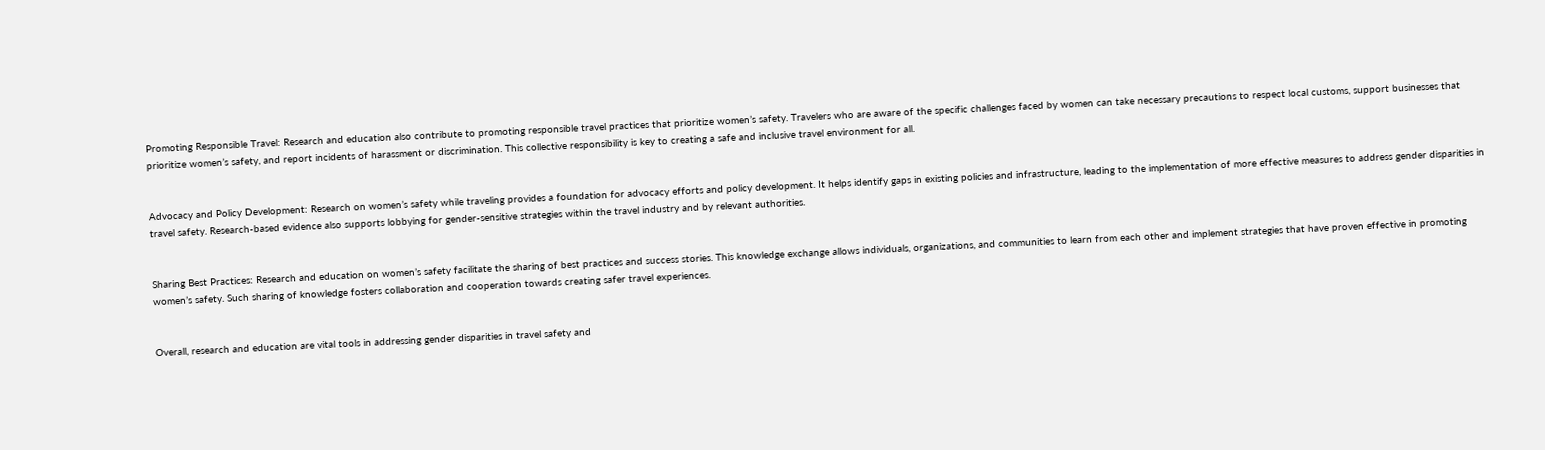Promoting Responsible Travel: Research and education also contribute to promoting responsible travel practices that prioritize women’s safety. Travelers who are aware of the specific challenges faced by women can take necessary precautions to respect local customs, support businesses that prioritize women’s safety, and report incidents of harassment or discrimination. This collective responsibility is key to creating a safe and inclusive travel environment for all.


Advocacy and Policy Development: Research on women’s safety while traveling provides a foundation for advocacy efforts and policy development. It helps identify gaps in existing policies and infrastructure, leading to the implementation of more effective measures to address gender disparities in travel safety. Research-based evidence also supports lobbying for gender-sensitive strategies within the travel industry and by relevant authorities.


Sharing Best Practices: Research and education on women’s safety facilitate the sharing of best practices and success stories. This knowledge exchange allows individuals, organizations, and communities to learn from each other and implement strategies that have proven effective in promoting women’s safety. Such sharing of knowledge fosters collaboration and cooperation towards creating safer travel experiences.


Overall, research and education are vital tools in addressing gender disparities in travel safety and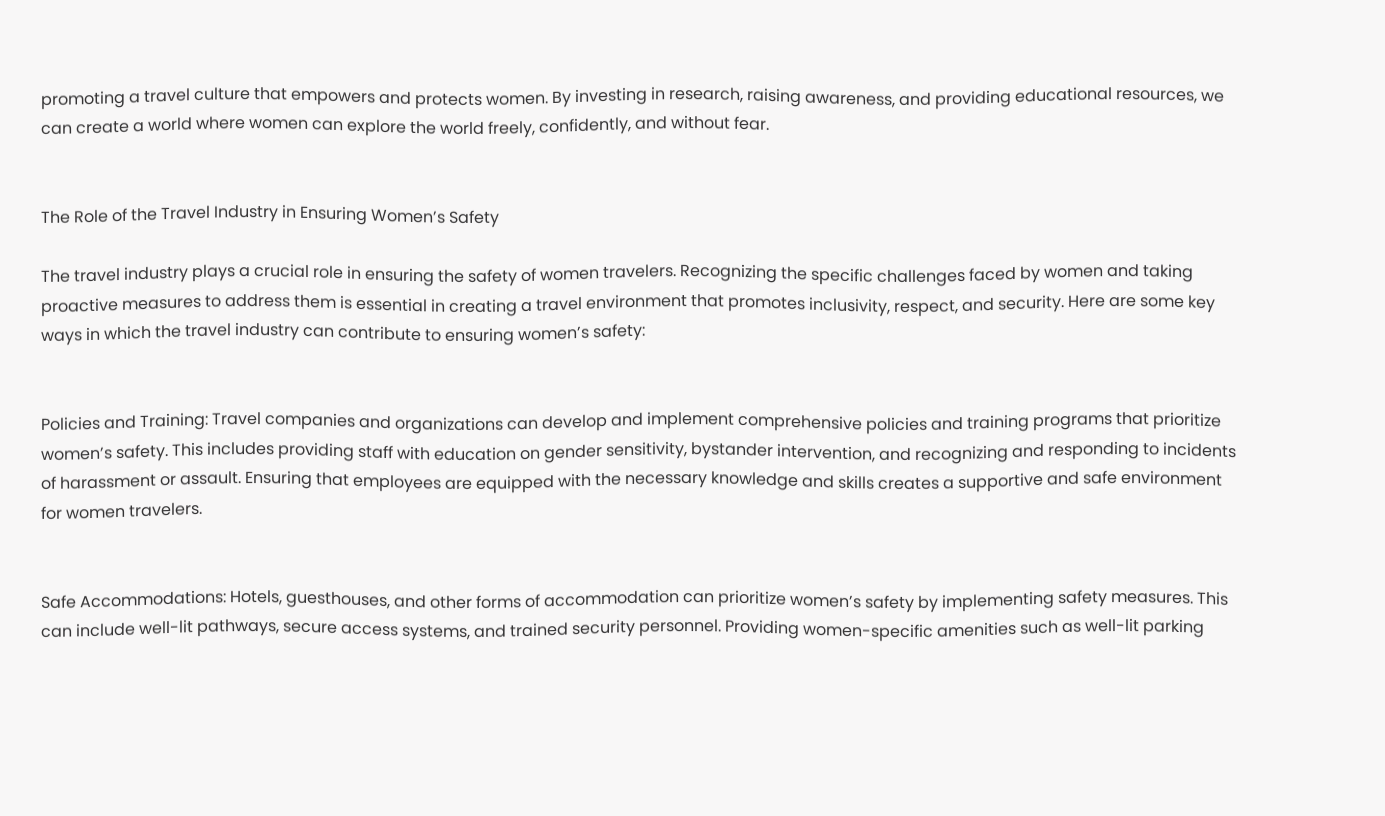promoting a travel culture that empowers and protects women. By investing in research, raising awareness, and providing educational resources, we can create a world where women can explore the world freely, confidently, and without fear.


The Role of the Travel Industry in Ensuring Women’s Safety

The travel industry plays a crucial role in ensuring the safety of women travelers. Recognizing the specific challenges faced by women and taking proactive measures to address them is essential in creating a travel environment that promotes inclusivity, respect, and security. Here are some key ways in which the travel industry can contribute to ensuring women’s safety:


Policies and Training: Travel companies and organizations can develop and implement comprehensive policies and training programs that prioritize women’s safety. This includes providing staff with education on gender sensitivity, bystander intervention, and recognizing and responding to incidents of harassment or assault. Ensuring that employees are equipped with the necessary knowledge and skills creates a supportive and safe environment for women travelers.


Safe Accommodations: Hotels, guesthouses, and other forms of accommodation can prioritize women’s safety by implementing safety measures. This can include well-lit pathways, secure access systems, and trained security personnel. Providing women-specific amenities such as well-lit parking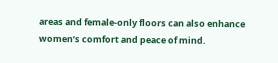areas and female-only floors can also enhance women’s comfort and peace of mind.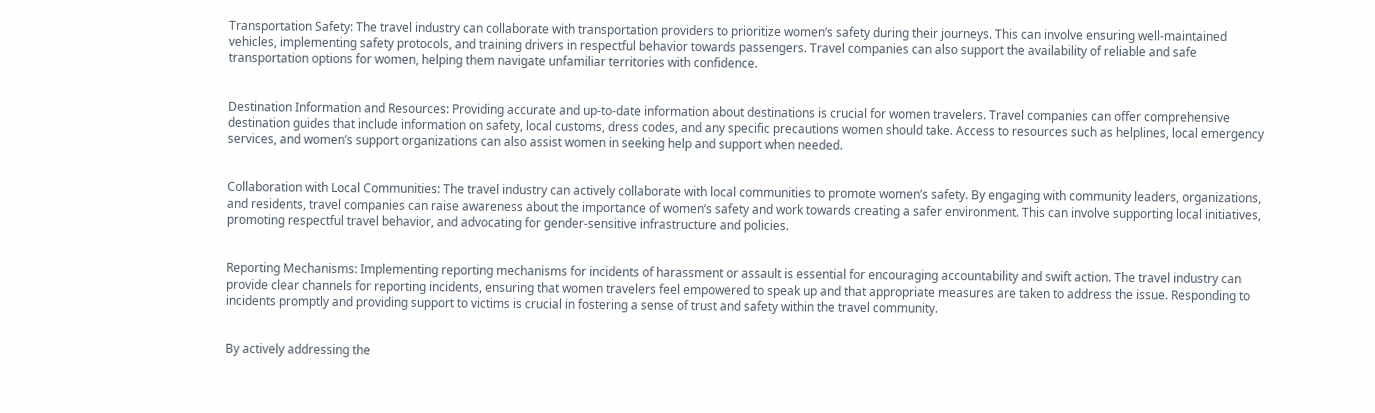Transportation Safety: The travel industry can collaborate with transportation providers to prioritize women’s safety during their journeys. This can involve ensuring well-maintained vehicles, implementing safety protocols, and training drivers in respectful behavior towards passengers. Travel companies can also support the availability of reliable and safe transportation options for women, helping them navigate unfamiliar territories with confidence.


Destination Information and Resources: Providing accurate and up-to-date information about destinations is crucial for women travelers. Travel companies can offer comprehensive destination guides that include information on safety, local customs, dress codes, and any specific precautions women should take. Access to resources such as helplines, local emergency services, and women’s support organizations can also assist women in seeking help and support when needed.


Collaboration with Local Communities: The travel industry can actively collaborate with local communities to promote women’s safety. By engaging with community leaders, organizations, and residents, travel companies can raise awareness about the importance of women’s safety and work towards creating a safer environment. This can involve supporting local initiatives, promoting respectful travel behavior, and advocating for gender-sensitive infrastructure and policies.


Reporting Mechanisms: Implementing reporting mechanisms for incidents of harassment or assault is essential for encouraging accountability and swift action. The travel industry can provide clear channels for reporting incidents, ensuring that women travelers feel empowered to speak up and that appropriate measures are taken to address the issue. Responding to incidents promptly and providing support to victims is crucial in fostering a sense of trust and safety within the travel community.


By actively addressing the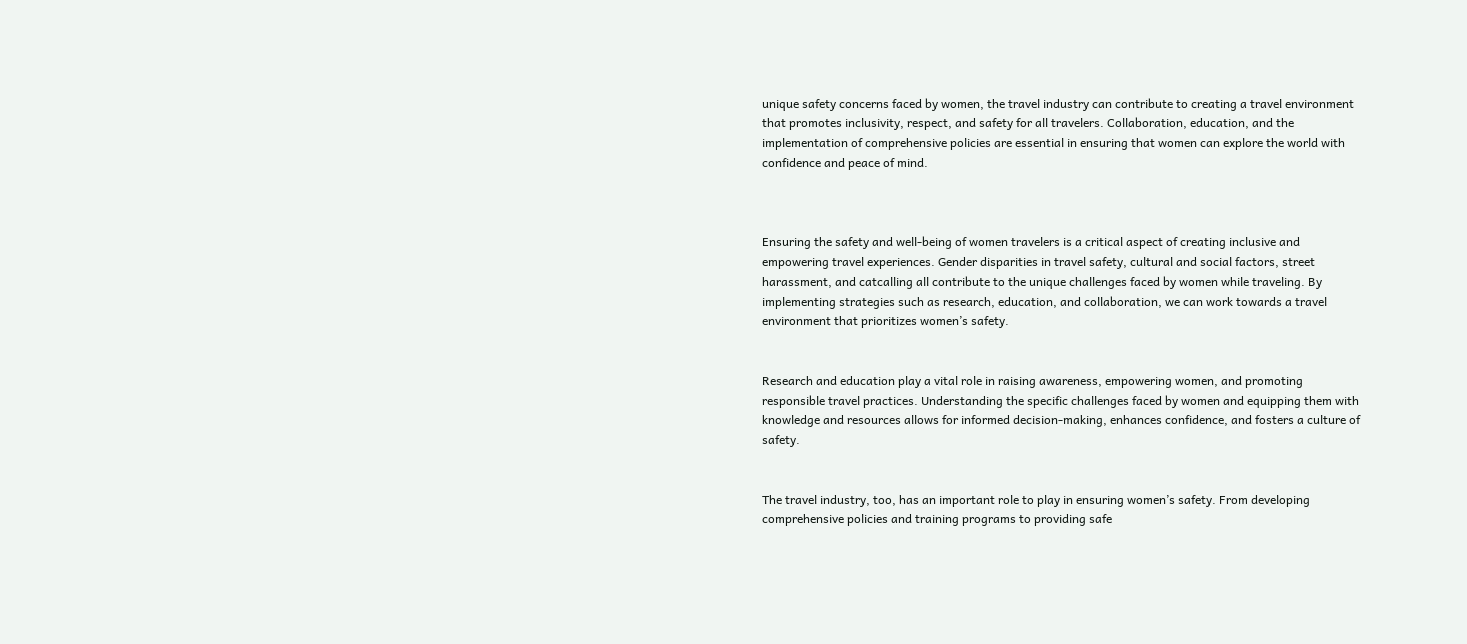unique safety concerns faced by women, the travel industry can contribute to creating a travel environment that promotes inclusivity, respect, and safety for all travelers. Collaboration, education, and the implementation of comprehensive policies are essential in ensuring that women can explore the world with confidence and peace of mind.



Ensuring the safety and well-being of women travelers is a critical aspect of creating inclusive and empowering travel experiences. Gender disparities in travel safety, cultural and social factors, street harassment, and catcalling all contribute to the unique challenges faced by women while traveling. By implementing strategies such as research, education, and collaboration, we can work towards a travel environment that prioritizes women’s safety.


Research and education play a vital role in raising awareness, empowering women, and promoting responsible travel practices. Understanding the specific challenges faced by women and equipping them with knowledge and resources allows for informed decision-making, enhances confidence, and fosters a culture of safety.


The travel industry, too, has an important role to play in ensuring women’s safety. From developing comprehensive policies and training programs to providing safe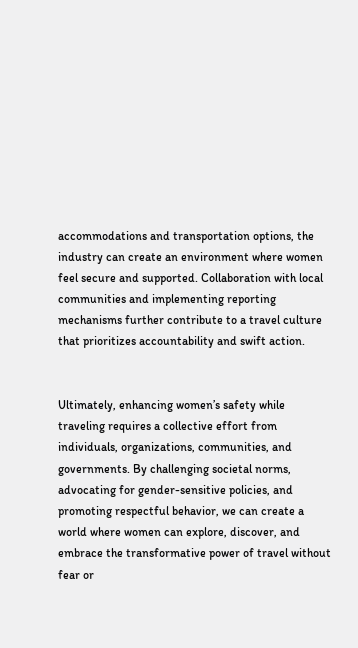accommodations and transportation options, the industry can create an environment where women feel secure and supported. Collaboration with local communities and implementing reporting mechanisms further contribute to a travel culture that prioritizes accountability and swift action.


Ultimately, enhancing women’s safety while traveling requires a collective effort from individuals, organizations, communities, and governments. By challenging societal norms, advocating for gender-sensitive policies, and promoting respectful behavior, we can create a world where women can explore, discover, and embrace the transformative power of travel without fear or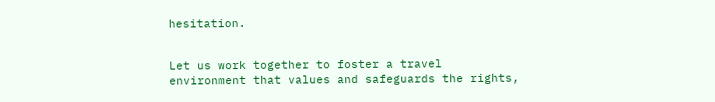hesitation.


Let us work together to foster a travel environment that values and safeguards the rights,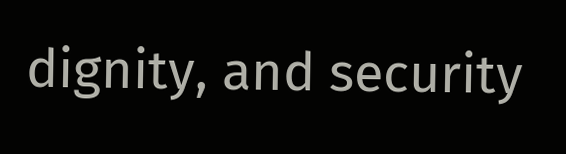dignity, and security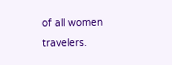of all women travelers.